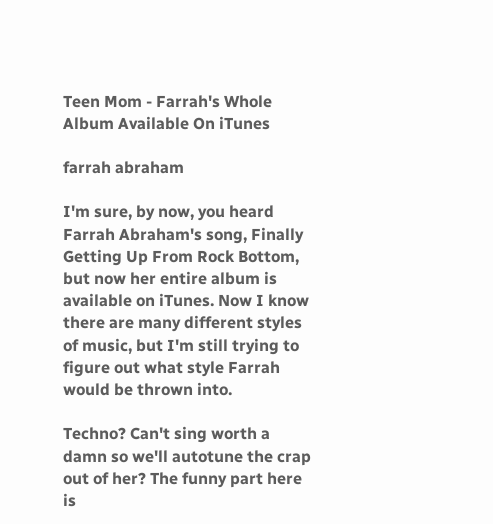Teen Mom - Farrah's Whole Album Available On iTunes

farrah abraham

I'm sure, by now, you heard Farrah Abraham's song, Finally Getting Up From Rock Bottom, but now her entire album is available on iTunes. Now I know there are many different styles of music, but I'm still trying to figure out what style Farrah would be thrown into.

Techno? Can't sing worth a damn so we'll autotune the crap out of her? The funny part here is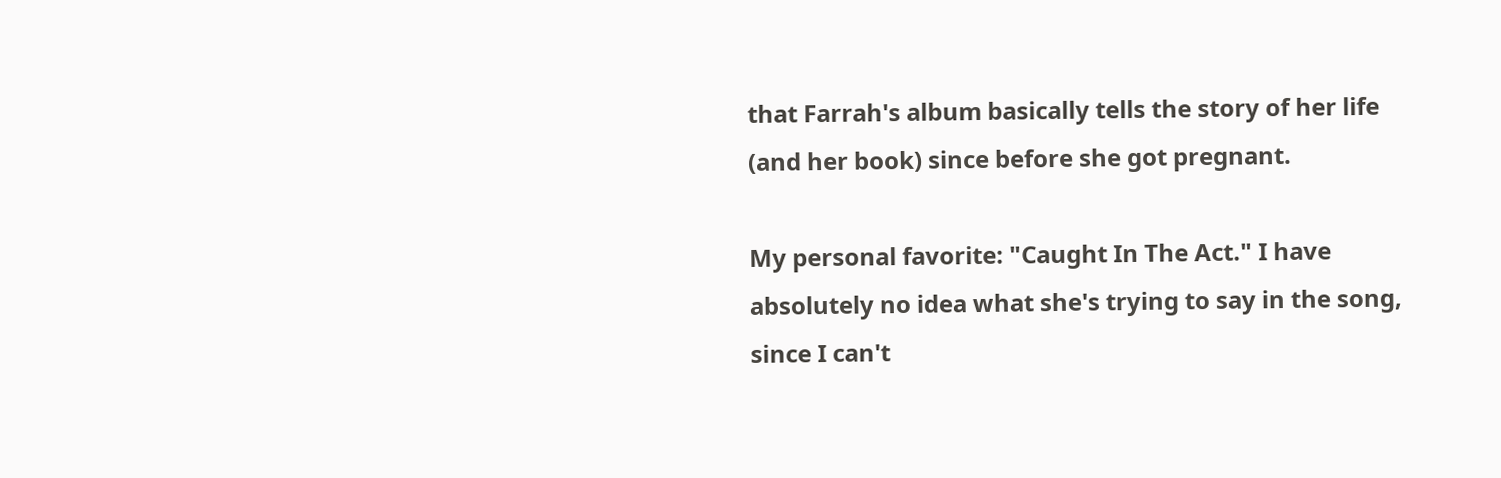that Farrah's album basically tells the story of her life (and her book) since before she got pregnant.

My personal favorite: "Caught In The Act." I have absolutely no idea what she's trying to say in the song, since I can't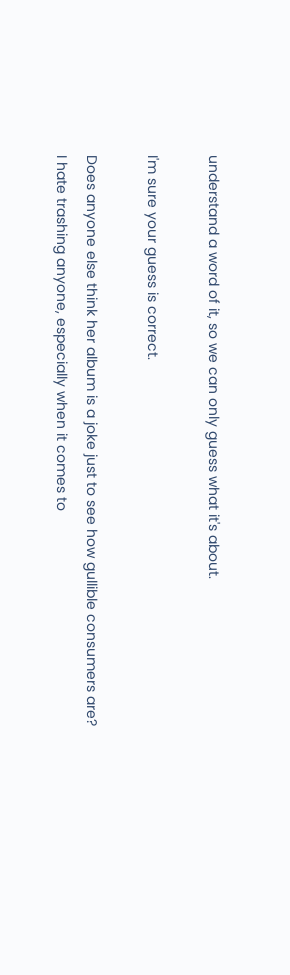understand a word of it, so we can only guess what it's about.

I'm sure your guess is correct.

Does anyone else think her album is a joke just to see how gullible consumers are? I hate trashing anyone, especially when it comes to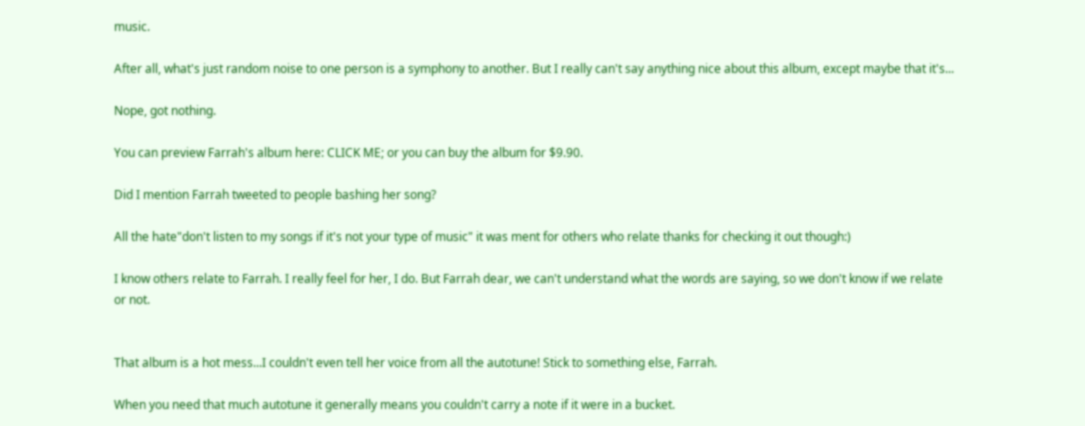music.

After all, what's just random noise to one person is a symphony to another. But I really can't say anything nice about this album, except maybe that it's...

Nope, got nothing.

You can preview Farrah's album here: CLICK ME; or you can buy the album for $9.90.

Did I mention Farrah tweeted to people bashing her song?

All the hate"don't listen to my songs if it's not your type of music" it was ment for others who relate thanks for checking it out though:)

I know others relate to Farrah. I really feel for her, I do. But Farrah dear, we can't understand what the words are saying, so we don't know if we relate or not.


That album is a hot mess...I couldn't even tell her voice from all the autotune! Stick to something else, Farrah.

When you need that much autotune it generally means you couldn't carry a note if it were in a bucket.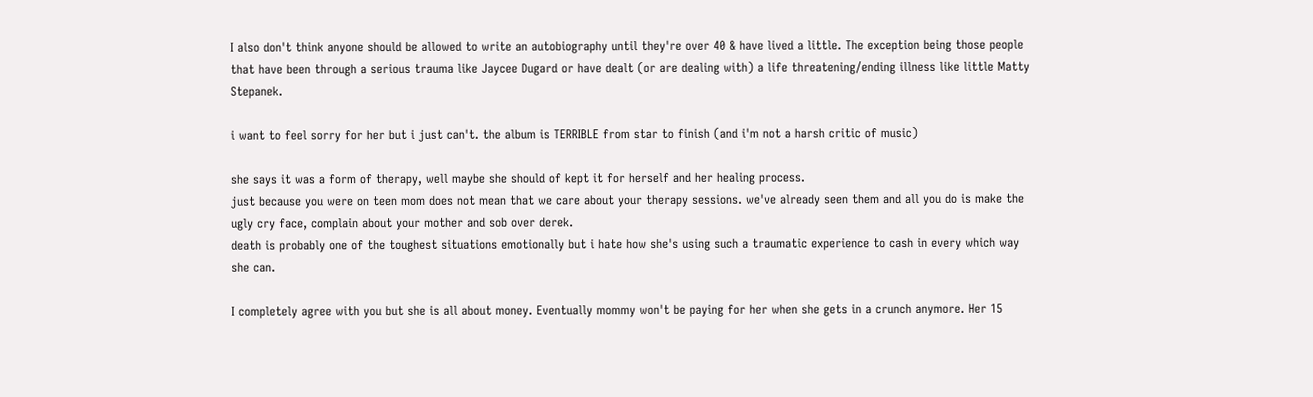I also don't think anyone should be allowed to write an autobiography until they're over 40 & have lived a little. The exception being those people that have been through a serious trauma like Jaycee Dugard or have dealt (or are dealing with) a life threatening/ending illness like little Matty Stepanek.

i want to feel sorry for her but i just can't. the album is TERRIBLE from star to finish (and i'm not a harsh critic of music)

she says it was a form of therapy, well maybe she should of kept it for herself and her healing process.
just because you were on teen mom does not mean that we care about your therapy sessions. we've already seen them and all you do is make the ugly cry face, complain about your mother and sob over derek.
death is probably one of the toughest situations emotionally but i hate how she's using such a traumatic experience to cash in every which way she can.

I completely agree with you but she is all about money. Eventually mommy won't be paying for her when she gets in a crunch anymore. Her 15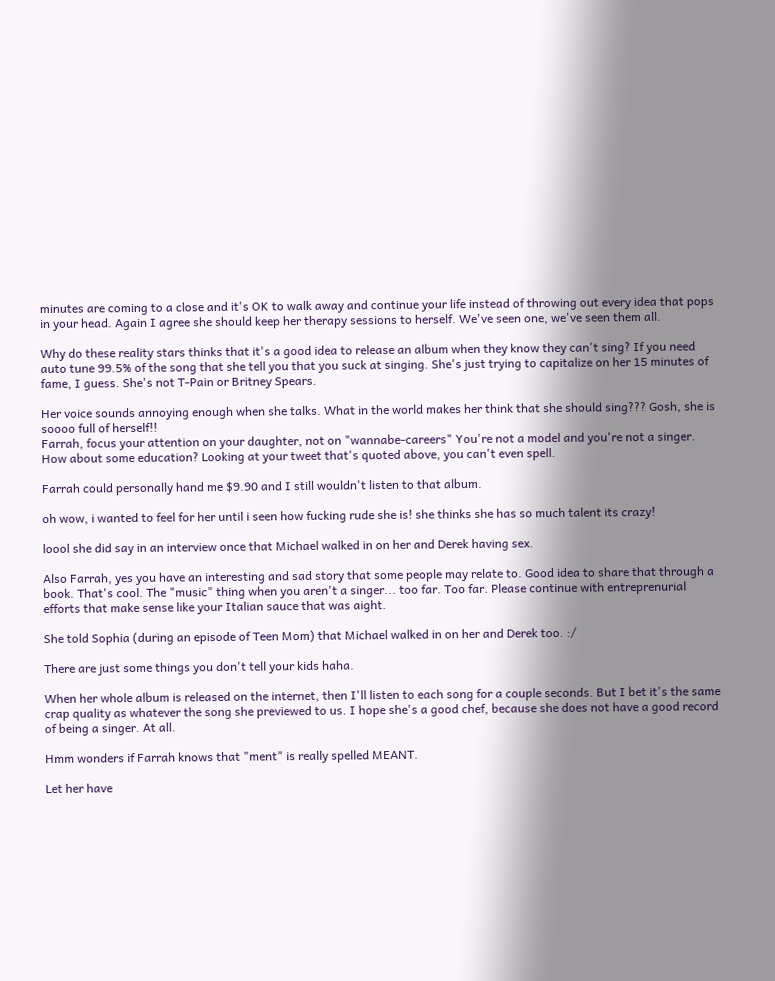minutes are coming to a close and it's OK to walk away and continue your life instead of throwing out every idea that pops in your head. Again I agree she should keep her therapy sessions to herself. We've seen one, we've seen them all.

Why do these reality stars thinks that it's a good idea to release an album when they know they can't sing? If you need auto tune 99.5% of the song that she tell you that you suck at singing. She's just trying to capitalize on her 15 minutes of fame, I guess. She's not T-Pain or Britney Spears.

Her voice sounds annoying enough when she talks. What in the world makes her think that she should sing??? Gosh, she is soooo full of herself!!
Farrah, focus your attention on your daughter, not on "wannabe-careers" You're not a model and you're not a singer. How about some education? Looking at your tweet that's quoted above, you can't even spell.

Farrah could personally hand me $9.90 and I still wouldn't listen to that album.

oh wow, i wanted to feel for her until i seen how fucking rude she is! she thinks she has so much talent its crazy!

loool she did say in an interview once that Michael walked in on her and Derek having sex.

Also Farrah, yes you have an interesting and sad story that some people may relate to. Good idea to share that through a book. That's cool. The "music" thing when you aren't a singer... too far. Too far. Please continue with entreprenurial efforts that make sense like your Italian sauce that was aight.

She told Sophia (during an episode of Teen Mom) that Michael walked in on her and Derek too. :/

There are just some things you don't tell your kids haha.

When her whole album is released on the internet, then I'll listen to each song for a couple seconds. But I bet it's the same crap quality as whatever the song she previewed to us. I hope she's a good chef, because she does not have a good record of being a singer. At all.

Hmm wonders if Farrah knows that "ment" is really spelled MEANT.

Let her have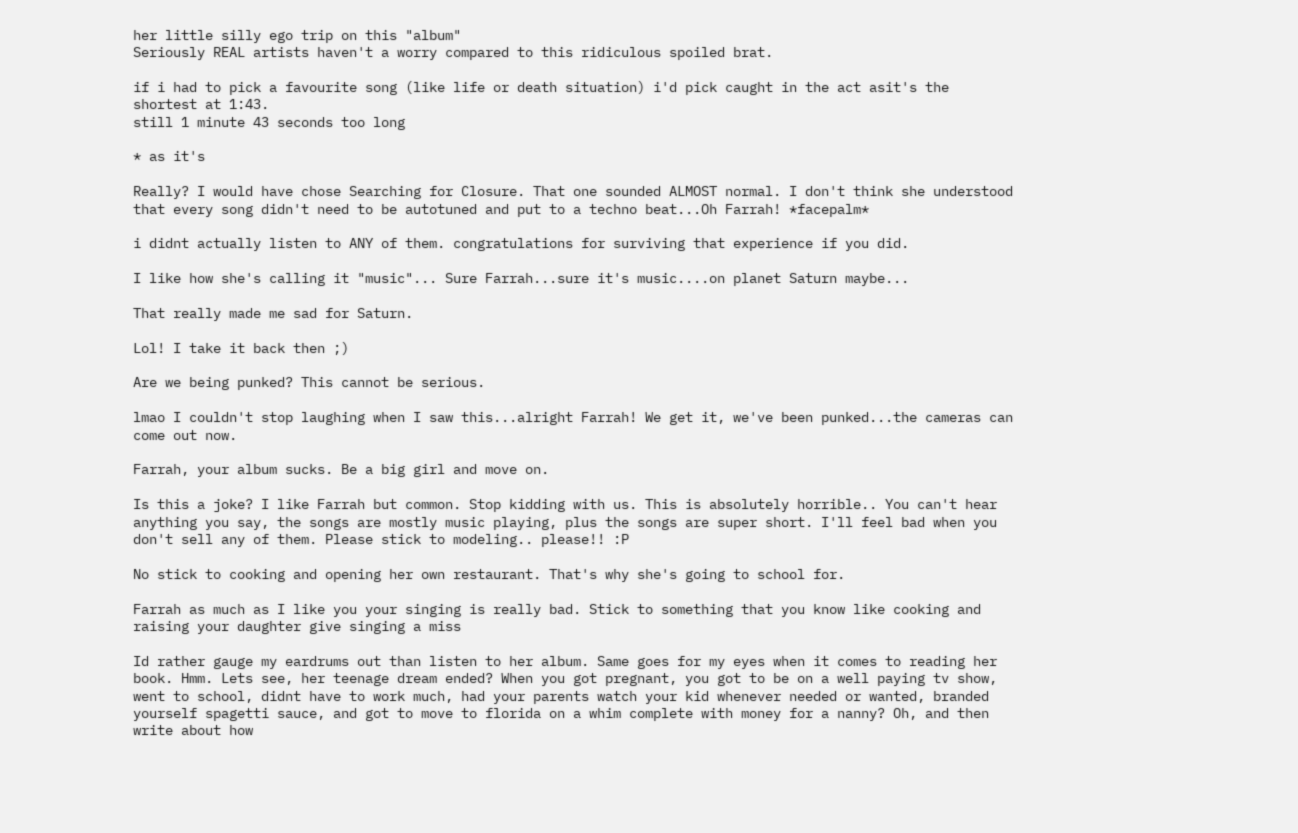her little silly ego trip on this "album"
Seriously REAL artists haven't a worry compared to this ridiculous spoiled brat.

if i had to pick a favourite song (like life or death situation) i'd pick caught in the act asit's the shortest at 1:43.
still 1 minute 43 seconds too long

* as it's

Really? I would have chose Searching for Closure. That one sounded ALMOST normal. I don't think she understood that every song didn't need to be autotuned and put to a techno beat...Oh Farrah! *facepalm*

i didnt actually listen to ANY of them. congratulations for surviving that experience if you did.

I like how she's calling it "music"... Sure Farrah...sure it's music....on planet Saturn maybe...

That really made me sad for Saturn.

Lol! I take it back then ;)

Are we being punked? This cannot be serious.

lmao I couldn't stop laughing when I saw this...alright Farrah! We get it, we've been punked...the cameras can come out now.

Farrah, your album sucks. Be a big girl and move on.

Is this a joke? I like Farrah but common. Stop kidding with us. This is absolutely horrible.. You can't hear anything you say, the songs are mostly music playing, plus the songs are super short. I'll feel bad when you don't sell any of them. Please stick to modeling.. please!! :P

No stick to cooking and opening her own restaurant. That's why she's going to school for.

Farrah as much as I like you your singing is really bad. Stick to something that you know like cooking and raising your daughter give singing a miss

Id rather gauge my eardrums out than listen to her album. Same goes for my eyes when it comes to reading her book. Hmm. Lets see, her teenage dream ended? When you got pregnant, you got to be on a well paying tv show, went to school, didnt have to work much, had your parents watch your kid whenever needed or wanted, branded yourself spagetti sauce, and got to move to florida on a whim complete with money for a nanny? Oh, and then write about how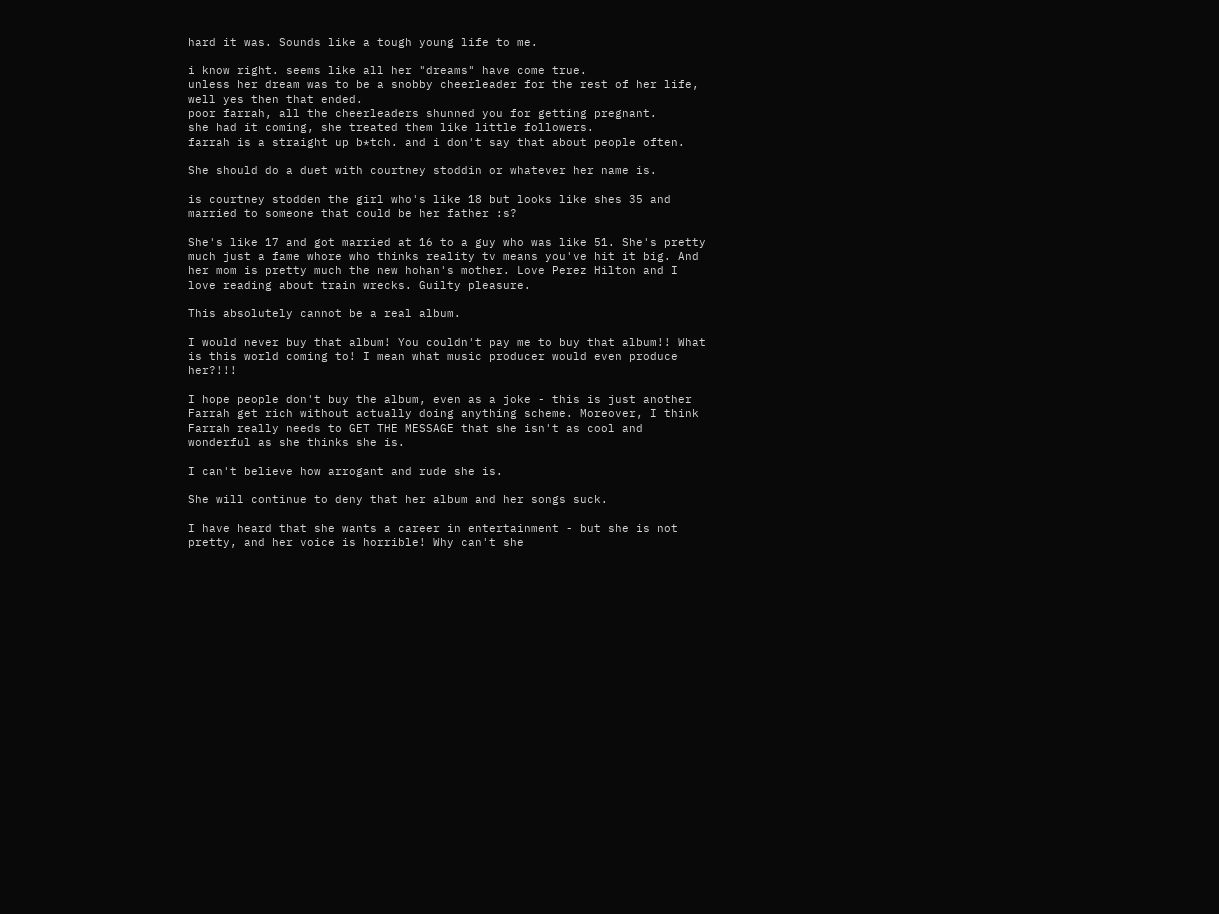hard it was. Sounds like a tough young life to me.

i know right. seems like all her "dreams" have come true.
unless her dream was to be a snobby cheerleader for the rest of her life, well yes then that ended.
poor farrah, all the cheerleaders shunned you for getting pregnant.
she had it coming, she treated them like little followers.
farrah is a straight up b*tch. and i don't say that about people often.

She should do a duet with courtney stoddin or whatever her name is.

is courtney stodden the girl who's like 18 but looks like shes 35 and married to someone that could be her father :s?

She's like 17 and got married at 16 to a guy who was like 51. She's pretty much just a fame whore who thinks reality tv means you've hit it big. And her mom is pretty much the new hohan's mother. Love Perez Hilton and I love reading about train wrecks. Guilty pleasure.

This absolutely cannot be a real album.

I would never buy that album! You couldn't pay me to buy that album!! What is this world coming to! I mean what music producer would even produce her?!!!

I hope people don't buy the album, even as a joke - this is just another Farrah get rich without actually doing anything scheme. Moreover, I think Farrah really needs to GET THE MESSAGE that she isn't as cool and wonderful as she thinks she is.

I can't believe how arrogant and rude she is.

She will continue to deny that her album and her songs suck.

I have heard that she wants a career in entertainment - but she is not pretty, and her voice is horrible! Why can't she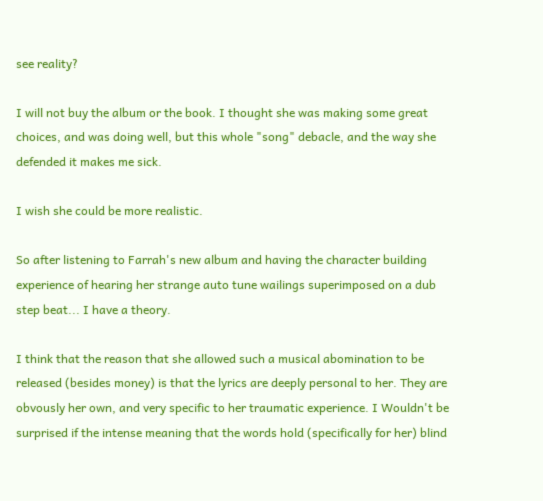see reality?

I will not buy the album or the book. I thought she was making some great choices, and was doing well, but this whole "song" debacle, and the way she defended it makes me sick.

I wish she could be more realistic.

So after listening to Farrah's new album and having the character building experience of hearing her strange auto tune wailings superimposed on a dub step beat... I have a theory.

I think that the reason that she allowed such a musical abomination to be released (besides money) is that the lyrics are deeply personal to her. They are obvously her own, and very specific to her traumatic experience. I Wouldn't be surprised if the intense meaning that the words hold (specifically for her) blind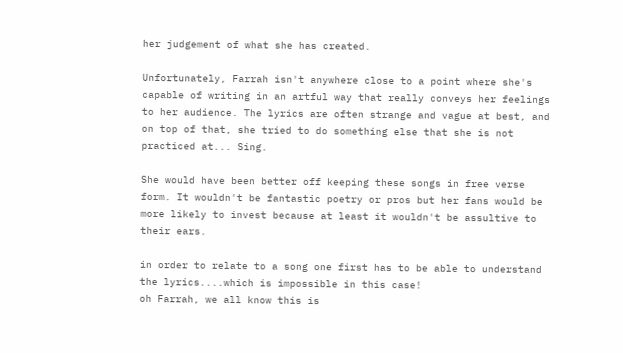her judgement of what she has created.

Unfortunately, Farrah isn't anywhere close to a point where she's capable of writing in an artful way that really conveys her feelings to her audience. The lyrics are often strange and vague at best, and on top of that, she tried to do something else that she is not practiced at... Sing.

She would have been better off keeping these songs in free verse form. It wouldn't be fantastic poetry or pros but her fans would be more likely to invest because at least it wouldn't be assultive to their ears.

in order to relate to a song one first has to be able to understand the lyrics....which is impossible in this case!
oh Farrah, we all know this is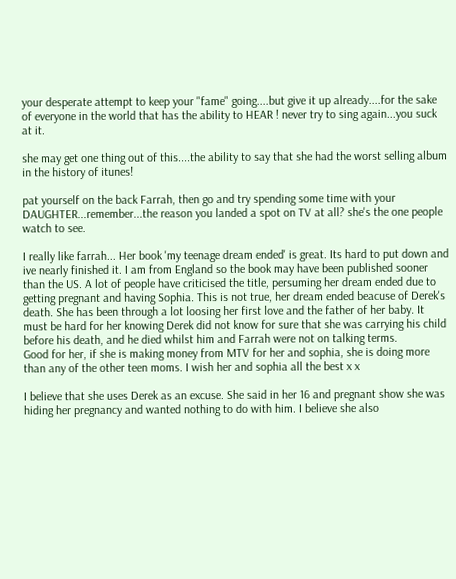your desperate attempt to keep your "fame" going....but give it up already....for the sake of everyone in the world that has the ability to HEAR ! never try to sing again...you suck at it.

she may get one thing out of this....the ability to say that she had the worst selling album in the history of itunes!

pat yourself on the back Farrah, then go and try spending some time with your DAUGHTER...remember...the reason you landed a spot on TV at all? she's the one people watch to see.

I really like farrah... Her book 'my teenage dream ended' is great. Its hard to put down and ive nearly finished it. I am from England so the book may have been published sooner than the US. A lot of people have criticised the title, persuming her dream ended due to getting pregnant and having Sophia. This is not true, her dream ended beacuse of Derek's death. She has been through a lot loosing her first love and the father of her baby. It must be hard for her knowing Derek did not know for sure that she was carrying his child before his death, and he died whilst him and Farrah were not on talking terms.
Good for her, if she is making money from MTV for her and sophia, she is doing more than any of the other teen moms. I wish her and sophia all the best x x

I believe that she uses Derek as an excuse. She said in her 16 and pregnant show she was hiding her pregnancy and wanted nothing to do with him. I believe she also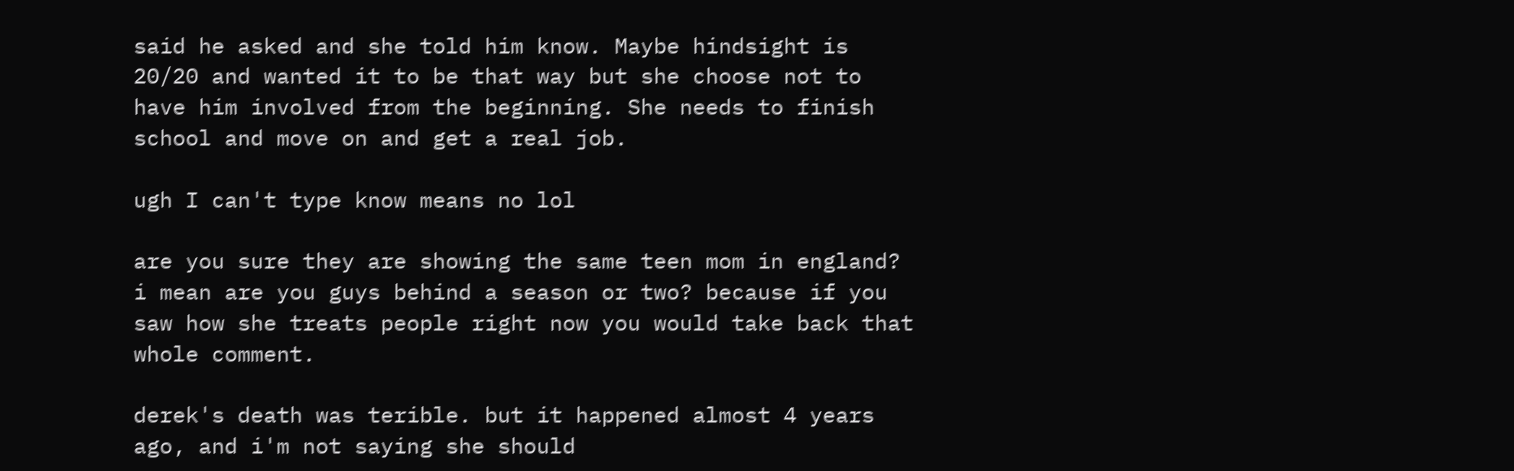said he asked and she told him know. Maybe hindsight is 20/20 and wanted it to be that way but she choose not to have him involved from the beginning. She needs to finish school and move on and get a real job.

ugh I can't type know means no lol

are you sure they are showing the same teen mom in england? i mean are you guys behind a season or two? because if you saw how she treats people right now you would take back that whole comment.

derek's death was terible. but it happened almost 4 years ago, and i'm not saying she should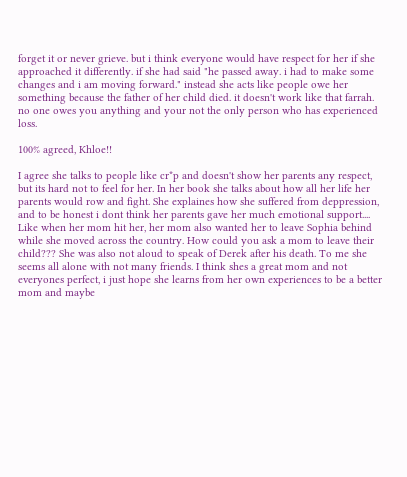forget it or never grieve. but i think everyone would have respect for her if she approached it differently. if she had said "he passed away. i had to make some changes and i am moving forward." instead she acts like people owe her something because the father of her child died. it doesn't work like that farrah. no one owes you anything and your not the only person who has experienced loss.

100% agreed, Khloe!!

I agree she talks to people like cr*p and doesn't show her parents any respect, but its hard not to feel for her. In her book she talks about how all her life her parents would row and fight. She explaines how she suffered from deppression, and to be honest i dont think her parents gave her much emotional support....
Like when her mom hit her, her mom also wanted her to leave Sophia behind while she moved across the country. How could you ask a mom to leave their child??? She was also not aloud to speak of Derek after his death. To me she seems all alone with not many friends. I think shes a great mom and not everyones perfect, i just hope she learns from her own experiences to be a better mom and maybe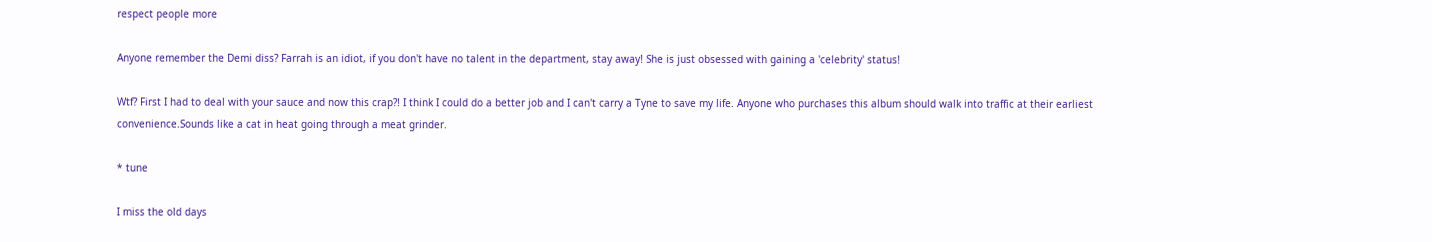respect people more

Anyone remember the Demi diss? Farrah is an idiot, if you don't have no talent in the department, stay away! She is just obsessed with gaining a 'celebrity' status!

Wtf? First I had to deal with your sauce and now this crap?! I think I could do a better job and I can't carry a Tyne to save my life. Anyone who purchases this album should walk into traffic at their earliest convenience.Sounds like a cat in heat going through a meat grinder.

* tune

I miss the old days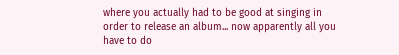where you actually had to be good at singing in order to release an album... now apparently all you have to do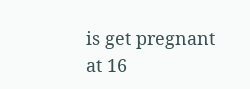is get pregnant at 16